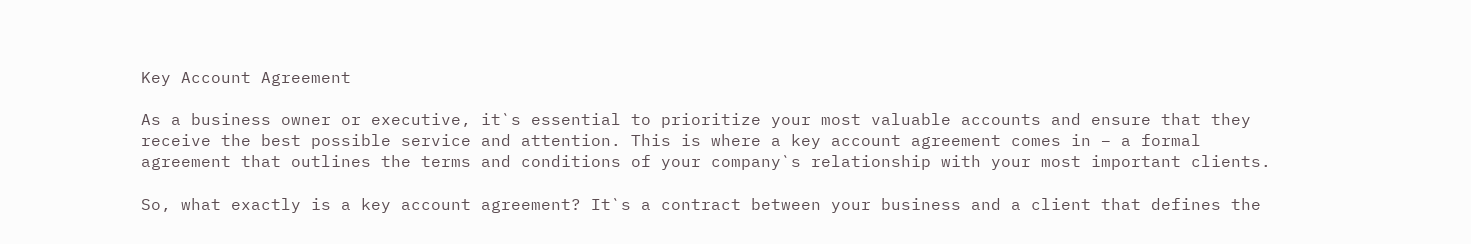Key Account Agreement

As a business owner or executive, it`s essential to prioritize your most valuable accounts and ensure that they receive the best possible service and attention. This is where a key account agreement comes in – a formal agreement that outlines the terms and conditions of your company`s relationship with your most important clients.

So, what exactly is a key account agreement? It`s a contract between your business and a client that defines the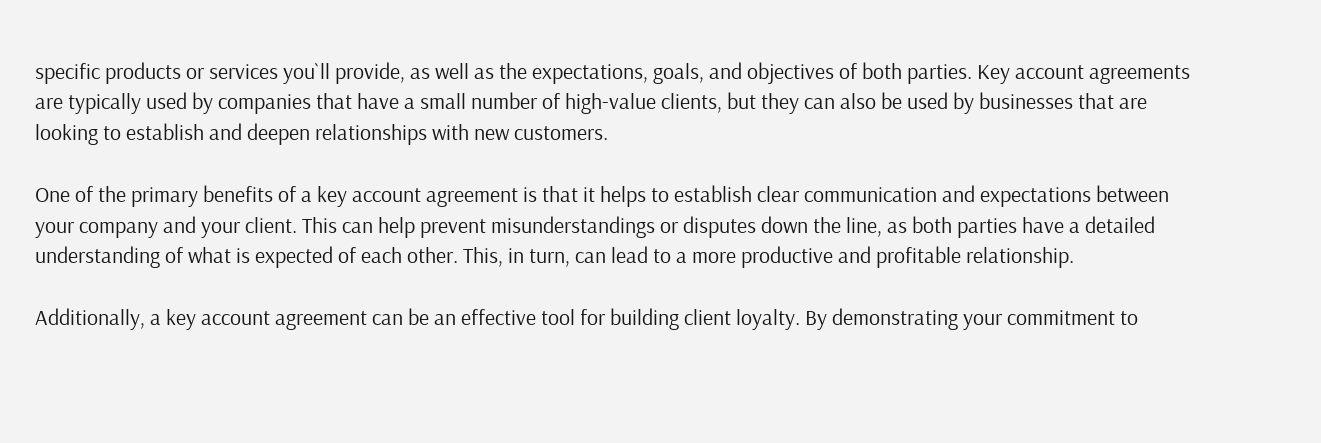specific products or services you`ll provide, as well as the expectations, goals, and objectives of both parties. Key account agreements are typically used by companies that have a small number of high-value clients, but they can also be used by businesses that are looking to establish and deepen relationships with new customers.

One of the primary benefits of a key account agreement is that it helps to establish clear communication and expectations between your company and your client. This can help prevent misunderstandings or disputes down the line, as both parties have a detailed understanding of what is expected of each other. This, in turn, can lead to a more productive and profitable relationship.

Additionally, a key account agreement can be an effective tool for building client loyalty. By demonstrating your commitment to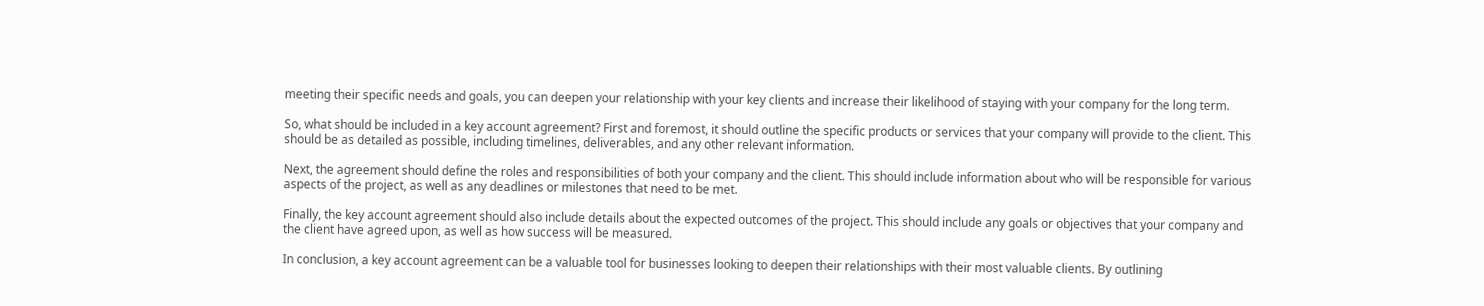meeting their specific needs and goals, you can deepen your relationship with your key clients and increase their likelihood of staying with your company for the long term.

So, what should be included in a key account agreement? First and foremost, it should outline the specific products or services that your company will provide to the client. This should be as detailed as possible, including timelines, deliverables, and any other relevant information.

Next, the agreement should define the roles and responsibilities of both your company and the client. This should include information about who will be responsible for various aspects of the project, as well as any deadlines or milestones that need to be met.

Finally, the key account agreement should also include details about the expected outcomes of the project. This should include any goals or objectives that your company and the client have agreed upon, as well as how success will be measured.

In conclusion, a key account agreement can be a valuable tool for businesses looking to deepen their relationships with their most valuable clients. By outlining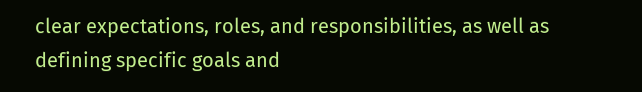clear expectations, roles, and responsibilities, as well as defining specific goals and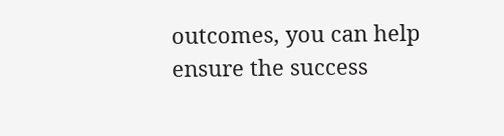outcomes, you can help ensure the success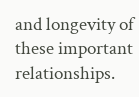and longevity of these important relationships.